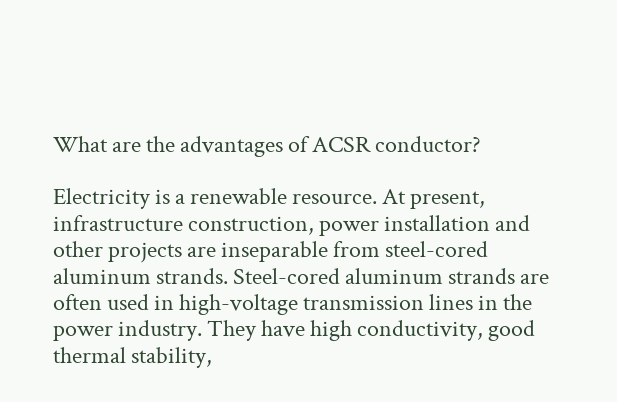What are the advantages of ACSR conductor?

Electricity is a renewable resource. At present, infrastructure construction, power installation and other projects are inseparable from steel-cored aluminum strands. Steel-cored aluminum strands are often used in high-voltage transmission lines in the power industry. They have high conductivity, good thermal stability,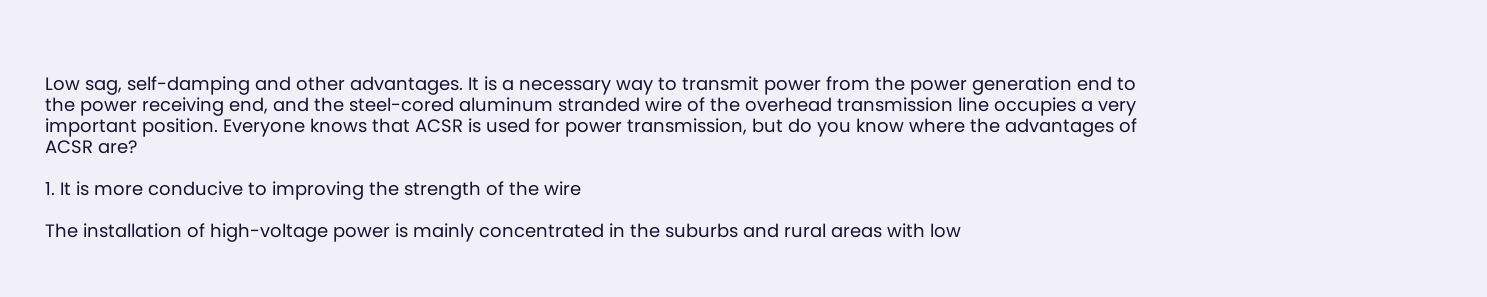Low sag, self-damping and other advantages. It is a necessary way to transmit power from the power generation end to the power receiving end, and the steel-cored aluminum stranded wire of the overhead transmission line occupies a very important position. Everyone knows that ACSR is used for power transmission, but do you know where the advantages of ACSR are?

1. It is more conducive to improving the strength of the wire

The installation of high-voltage power is mainly concentrated in the suburbs and rural areas with low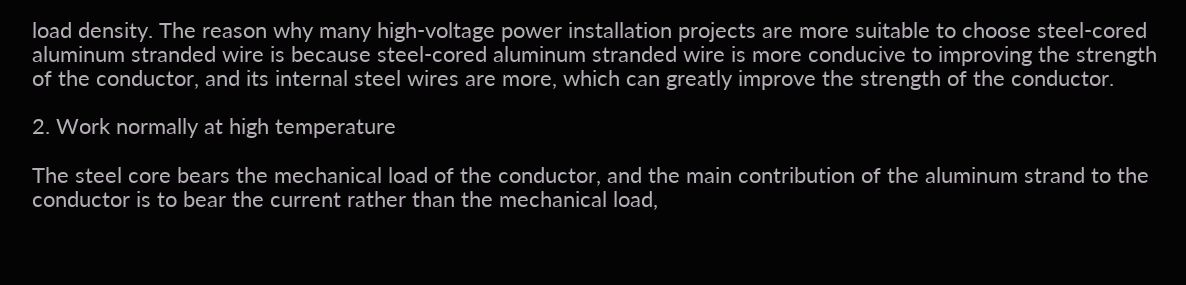load density. The reason why many high-voltage power installation projects are more suitable to choose steel-cored aluminum stranded wire is because steel-cored aluminum stranded wire is more conducive to improving the strength of the conductor, and its internal steel wires are more, which can greatly improve the strength of the conductor.

2. Work normally at high temperature

The steel core bears the mechanical load of the conductor, and the main contribution of the aluminum strand to the conductor is to bear the current rather than the mechanical load,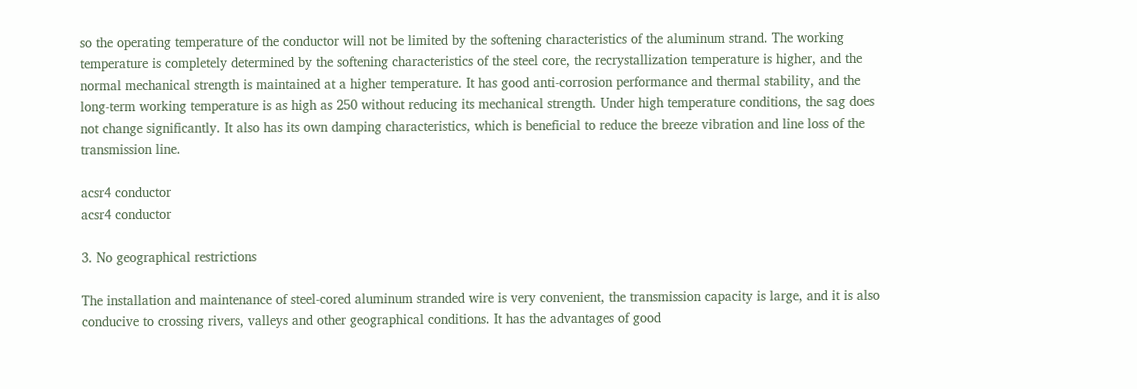so the operating temperature of the conductor will not be limited by the softening characteristics of the aluminum strand. The working temperature is completely determined by the softening characteristics of the steel core, the recrystallization temperature is higher, and the normal mechanical strength is maintained at a higher temperature. It has good anti-corrosion performance and thermal stability, and the long-term working temperature is as high as 250 without reducing its mechanical strength. Under high temperature conditions, the sag does not change significantly. It also has its own damping characteristics, which is beneficial to reduce the breeze vibration and line loss of the transmission line.

acsr4 conductor
acsr4 conductor

3. No geographical restrictions

The installation and maintenance of steel-cored aluminum stranded wire is very convenient, the transmission capacity is large, and it is also conducive to crossing rivers, valleys and other geographical conditions. It has the advantages of good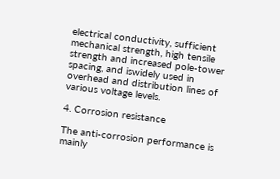electrical conductivity, sufficient mechanical strength, high tensile strength and increased pole-tower spacing, and iswidely used in overhead and distribution lines of various voltage levels.

4. Corrosion resistance

The anti-corrosion performance is mainly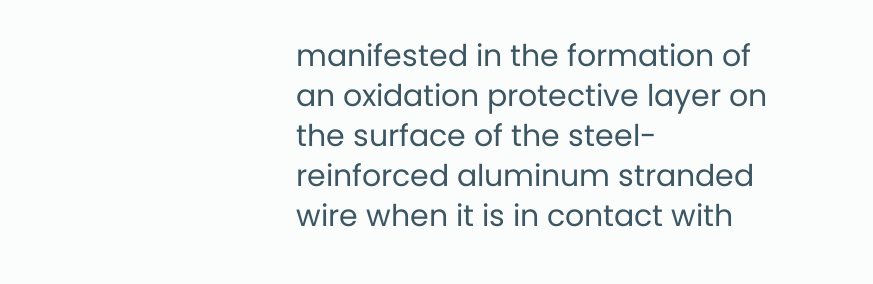manifested in the formation of an oxidation protective layer on the surface of the steel-reinforced aluminum stranded wire when it is in contact with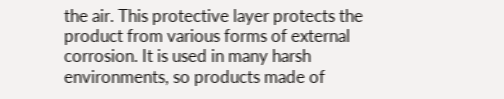the air. This protective layer protects the product from various forms of external corrosion. It is used in many harsh environments, so products made of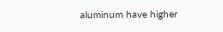aluminum have higher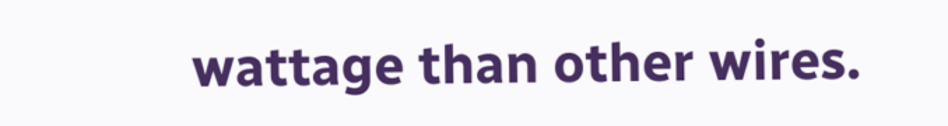wattage than other wires.